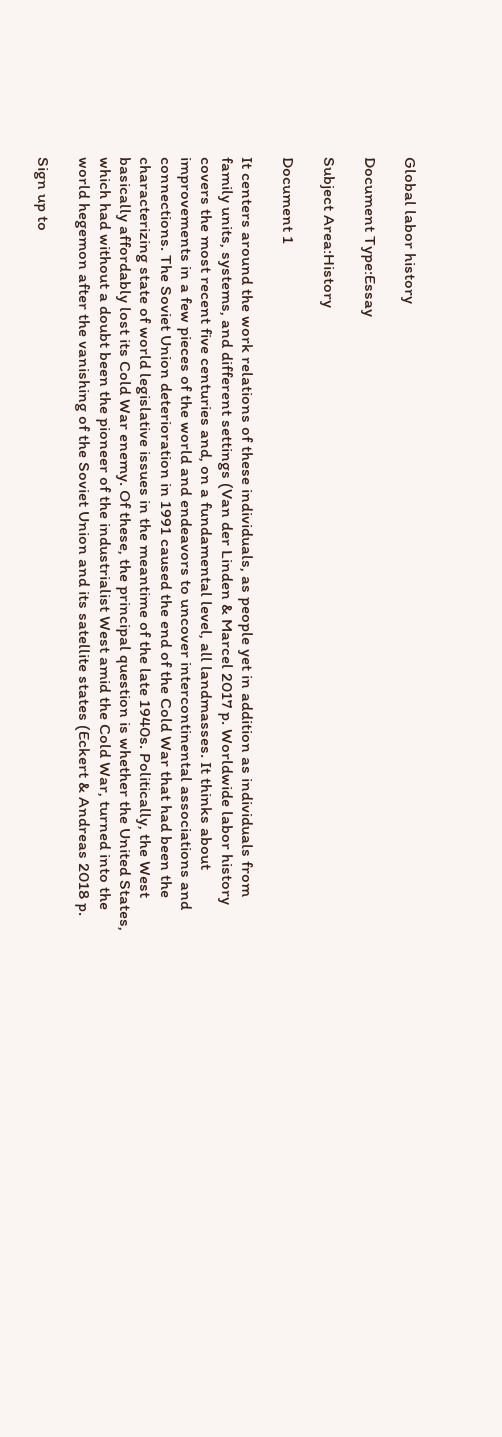Global labor history

Document Type:Essay

Subject Area:History

Document 1

It centers around the work relations of these individuals, as people yet in addition as individuals from family units, systems, and different settings (Van der Linden & Marcel 2017 p. Worldwide labor history covers the most recent five centuries and, on a fundamental level, all landmasses. It thinks about improvements in a few pieces of the world and endeavors to uncover intercontinental associations and connections. The Soviet Union deterioration in 1991 caused the end of the Cold War that had been the characterizing state of world legislative issues in the meantime of the late 1940s. Politically, the West basically affordably lost its Cold War enemy. Of these, the principal question is whether the United States, which had without a doubt been the pioneer of the industrialist West amid the Cold War, turned into the world hegemon after the vanishing of the Soviet Union and its satellite states (Eckert & Andreas 2018 p.

Sign up to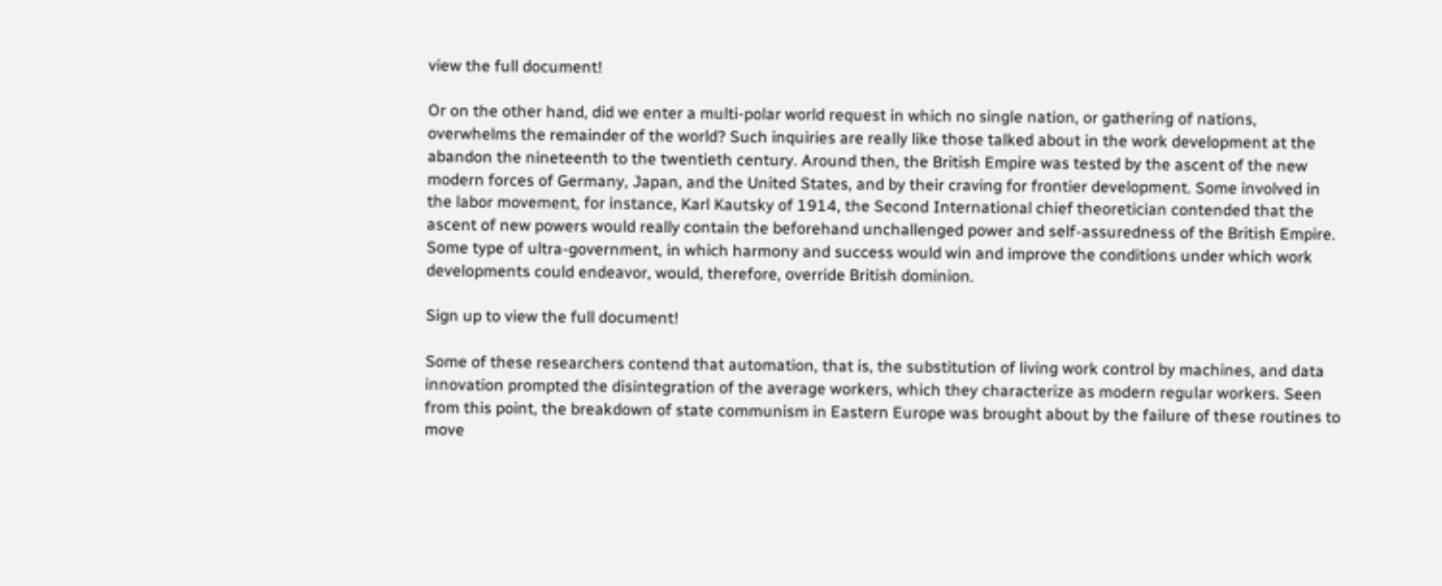view the full document!

Or on the other hand, did we enter a multi-polar world request in which no single nation, or gathering of nations, overwhelms the remainder of the world? Such inquiries are really like those talked about in the work development at the abandon the nineteenth to the twentieth century. Around then, the British Empire was tested by the ascent of the new modern forces of Germany, Japan, and the United States, and by their craving for frontier development. Some involved in the labor movement, for instance, Karl Kautsky of 1914, the Second International chief theoretician contended that the ascent of new powers would really contain the beforehand unchallenged power and self-assuredness of the British Empire. Some type of ultra-government, in which harmony and success would win and improve the conditions under which work developments could endeavor, would, therefore, override British dominion.

Sign up to view the full document!

Some of these researchers contend that automation, that is, the substitution of living work control by machines, and data innovation prompted the disintegration of the average workers, which they characterize as modern regular workers. Seen from this point, the breakdown of state communism in Eastern Europe was brought about by the failure of these routines to move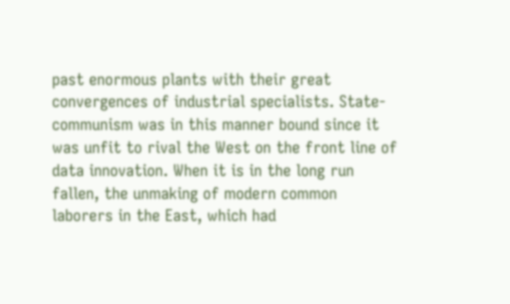past enormous plants with their great convergences of industrial specialists. State-communism was in this manner bound since it was unfit to rival the West on the front line of data innovation. When it is in the long run fallen, the unmaking of modern common laborers in the East, which had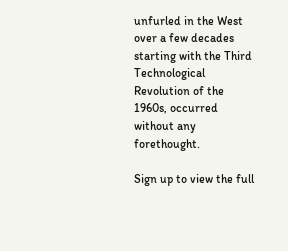unfurled in the West over a few decades starting with the Third Technological Revolution of the 1960s, occurred without any forethought.

Sign up to view the full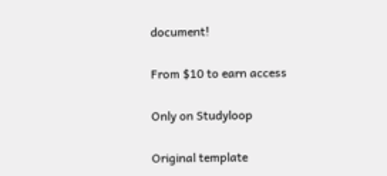document!

From $10 to earn access

Only on Studyloop

Original template